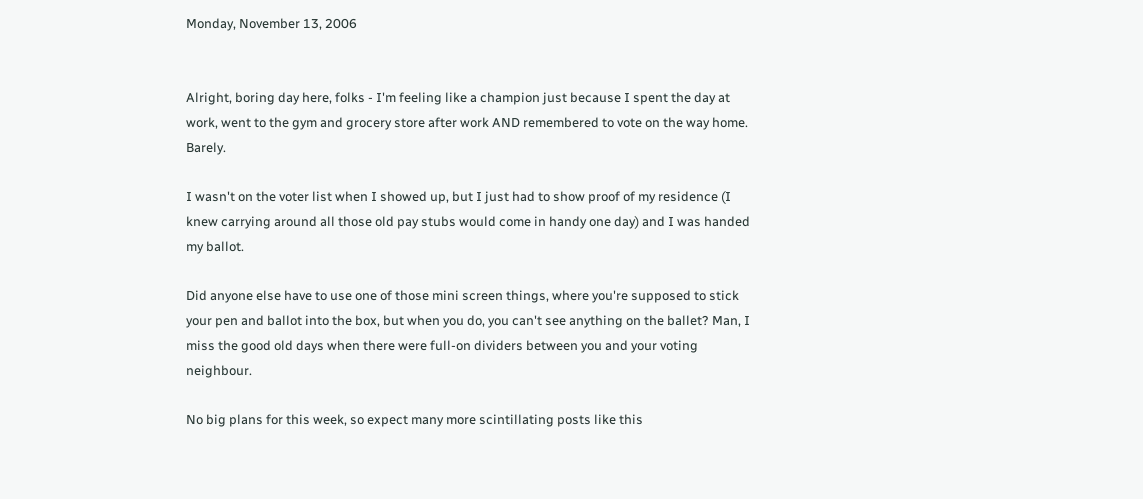Monday, November 13, 2006


Alright, boring day here, folks - I'm feeling like a champion just because I spent the day at work, went to the gym and grocery store after work AND remembered to vote on the way home. Barely.

I wasn't on the voter list when I showed up, but I just had to show proof of my residence (I knew carrying around all those old pay stubs would come in handy one day) and I was handed my ballot.

Did anyone else have to use one of those mini screen things, where you're supposed to stick your pen and ballot into the box, but when you do, you can't see anything on the ballet? Man, I miss the good old days when there were full-on dividers between you and your voting neighbour.

No big plans for this week, so expect many more scintillating posts like this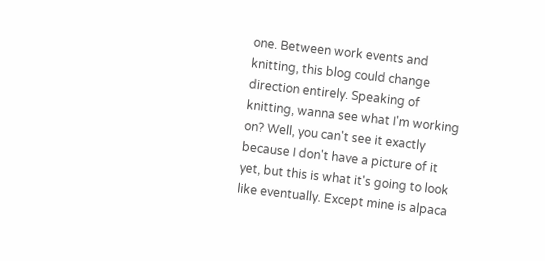one. Between work events and knitting, this blog could change direction entirely. Speaking of knitting, wanna see what I'm working on? Well, you can't see it exactly because I don't have a picture of it yet, but this is what it's going to look like eventually. Except mine is alpaca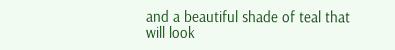and a beautiful shade of teal that will look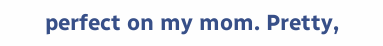perfect on my mom. Pretty,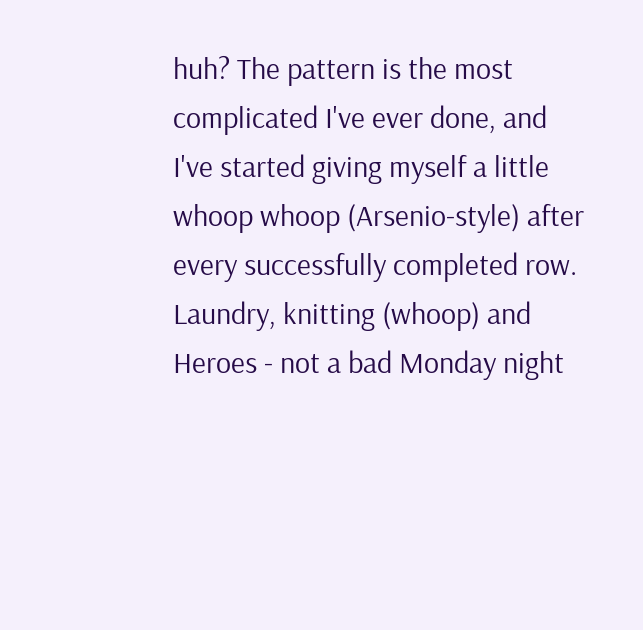huh? The pattern is the most complicated I've ever done, and I've started giving myself a little whoop whoop (Arsenio-style) after every successfully completed row. Laundry, knitting (whoop) and Heroes - not a bad Monday night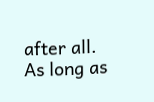after all. As long as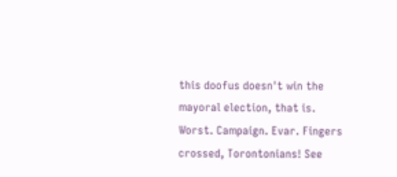this doofus doesn't win the mayoral election, that is. Worst. Campaign. Evar. Fingers crossed, Torontonians! See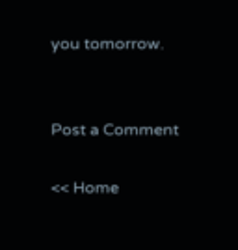you tomorrow.


Post a Comment

<< Home